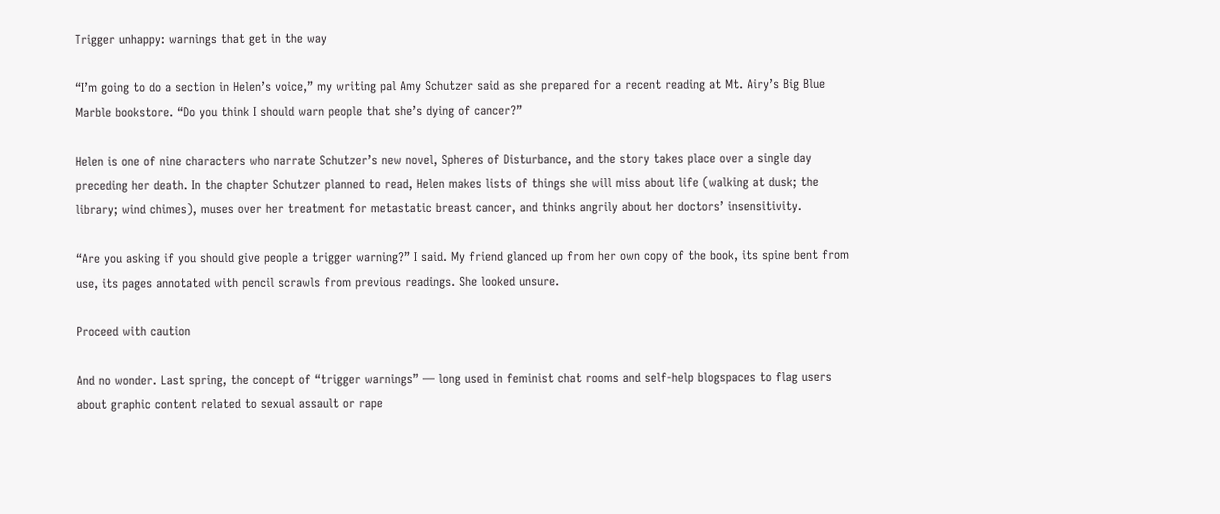Trigger unhappy: warnings that get in the way

“I’m going to do a section in Helen’s voice,” my writing pal Amy Schutzer said as she prepared for a recent reading at Mt. Airy’s Big Blue Marble bookstore. “Do you think I should warn people that she’s dying of cancer?”

Helen is one of nine characters who narrate Schutzer’s new novel, Spheres of Disturbance, and the story takes place over a single day preceding her death. In the chapter Schutzer planned to read, Helen makes lists of things she will miss about life (walking at dusk; the library; wind chimes), muses over her treatment for metastatic breast cancer, and thinks angrily about her doctors’ insensitivity.

“Are you asking if you should give people a trigger warning?” I said. My friend glanced up from her own copy of the book, its spine bent from use, its pages annotated with pencil scrawls from previous readings. She looked unsure.

Proceed with caution

And no wonder. Last spring, the concept of “trigger warnings” — long used in feminist chat rooms and self-help blogspaces to flag users about graphic content related to sexual assault or rape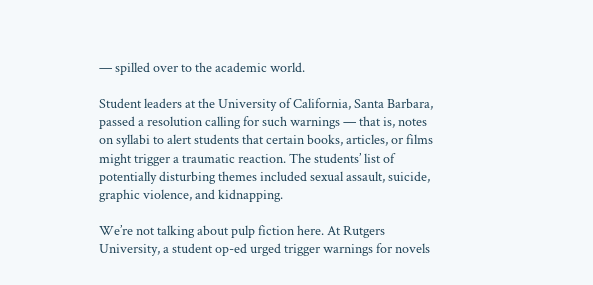— spilled over to the academic world.

Student leaders at the University of California, Santa Barbara, passed a resolution calling for such warnings — that is, notes on syllabi to alert students that certain books, articles, or films might trigger a traumatic reaction. The students’ list of potentially disturbing themes included sexual assault, suicide, graphic violence, and kidnapping.

We’re not talking about pulp fiction here. At Rutgers University, a student op-ed urged trigger warnings for novels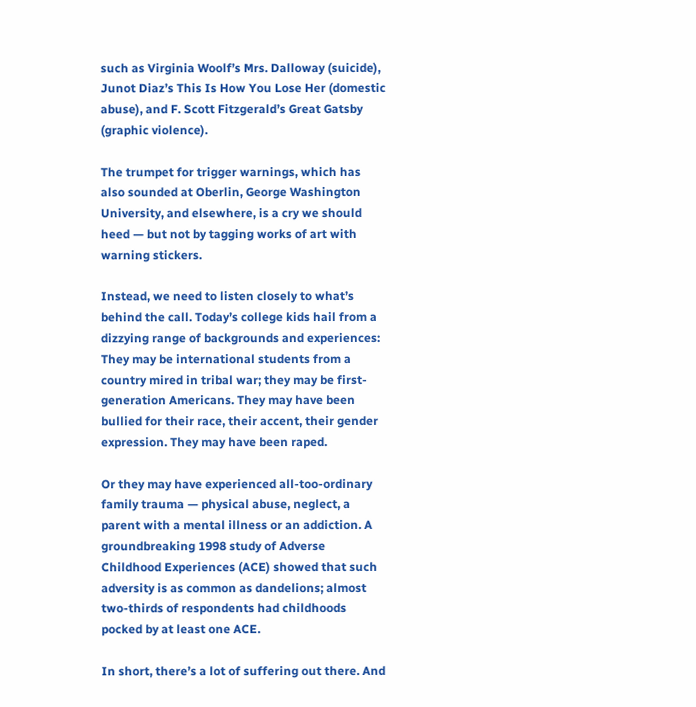such as Virginia Woolf’s Mrs. Dalloway (suicide), Junot Diaz’s This Is How You Lose Her (domestic abuse), and F. Scott Fitzgerald’s Great Gatsby (graphic violence).

The trumpet for trigger warnings, which has also sounded at Oberlin, George Washington University, and elsewhere, is a cry we should heed — but not by tagging works of art with warning stickers.

Instead, we need to listen closely to what’s behind the call. Today’s college kids hail from a dizzying range of backgrounds and experiences: They may be international students from a country mired in tribal war; they may be first-generation Americans. They may have been bullied for their race, their accent, their gender expression. They may have been raped.

Or they may have experienced all-too-ordinary family trauma — physical abuse, neglect, a parent with a mental illness or an addiction. A groundbreaking 1998 study of Adverse Childhood Experiences (ACE) showed that such adversity is as common as dandelions; almost two-thirds of respondents had childhoods pocked by at least one ACE.

In short, there’s a lot of suffering out there. And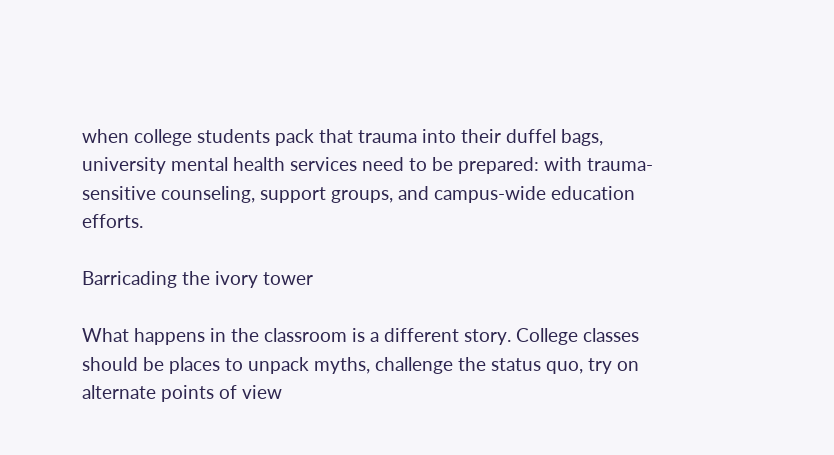when college students pack that trauma into their duffel bags, university mental health services need to be prepared: with trauma-sensitive counseling, support groups, and campus-wide education efforts.

Barricading the ivory tower

What happens in the classroom is a different story. College classes should be places to unpack myths, challenge the status quo, try on alternate points of view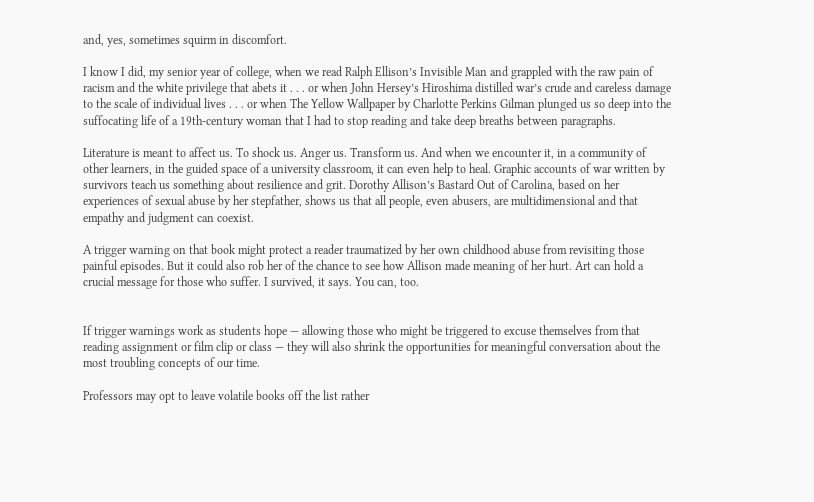and, yes, sometimes squirm in discomfort.

I know I did, my senior year of college, when we read Ralph Ellison’s Invisible Man and grappled with the raw pain of racism and the white privilege that abets it . . . or when John Hersey’s Hiroshima distilled war’s crude and careless damage to the scale of individual lives . . . or when The Yellow Wallpaper by Charlotte Perkins Gilman plunged us so deep into the suffocating life of a 19th-century woman that I had to stop reading and take deep breaths between paragraphs.

Literature is meant to affect us. To shock us. Anger us. Transform us. And when we encounter it, in a community of other learners, in the guided space of a university classroom, it can even help to heal. Graphic accounts of war written by survivors teach us something about resilience and grit. Dorothy Allison’s Bastard Out of Carolina, based on her experiences of sexual abuse by her stepfather, shows us that all people, even abusers, are multidimensional and that empathy and judgment can coexist.

A trigger warning on that book might protect a reader traumatized by her own childhood abuse from revisiting those painful episodes. But it could also rob her of the chance to see how Allison made meaning of her hurt. Art can hold a crucial message for those who suffer. I survived, it says. You can, too.


If trigger warnings work as students hope — allowing those who might be triggered to excuse themselves from that reading assignment or film clip or class — they will also shrink the opportunities for meaningful conversation about the most troubling concepts of our time.

Professors may opt to leave volatile books off the list rather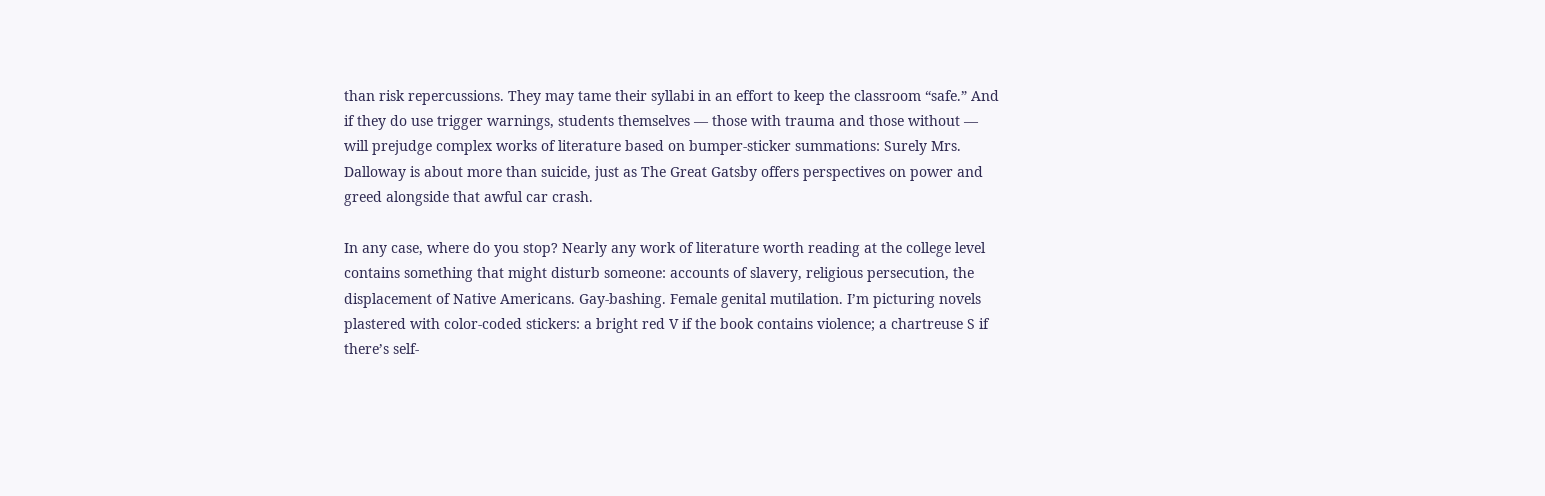than risk repercussions. They may tame their syllabi in an effort to keep the classroom “safe.” And if they do use trigger warnings, students themselves — those with trauma and those without — will prejudge complex works of literature based on bumper-sticker summations: Surely Mrs. Dalloway is about more than suicide, just as The Great Gatsby offers perspectives on power and greed alongside that awful car crash.

In any case, where do you stop? Nearly any work of literature worth reading at the college level contains something that might disturb someone: accounts of slavery, religious persecution, the displacement of Native Americans. Gay-bashing. Female genital mutilation. I’m picturing novels plastered with color-coded stickers: a bright red V if the book contains violence; a chartreuse S if there’s self-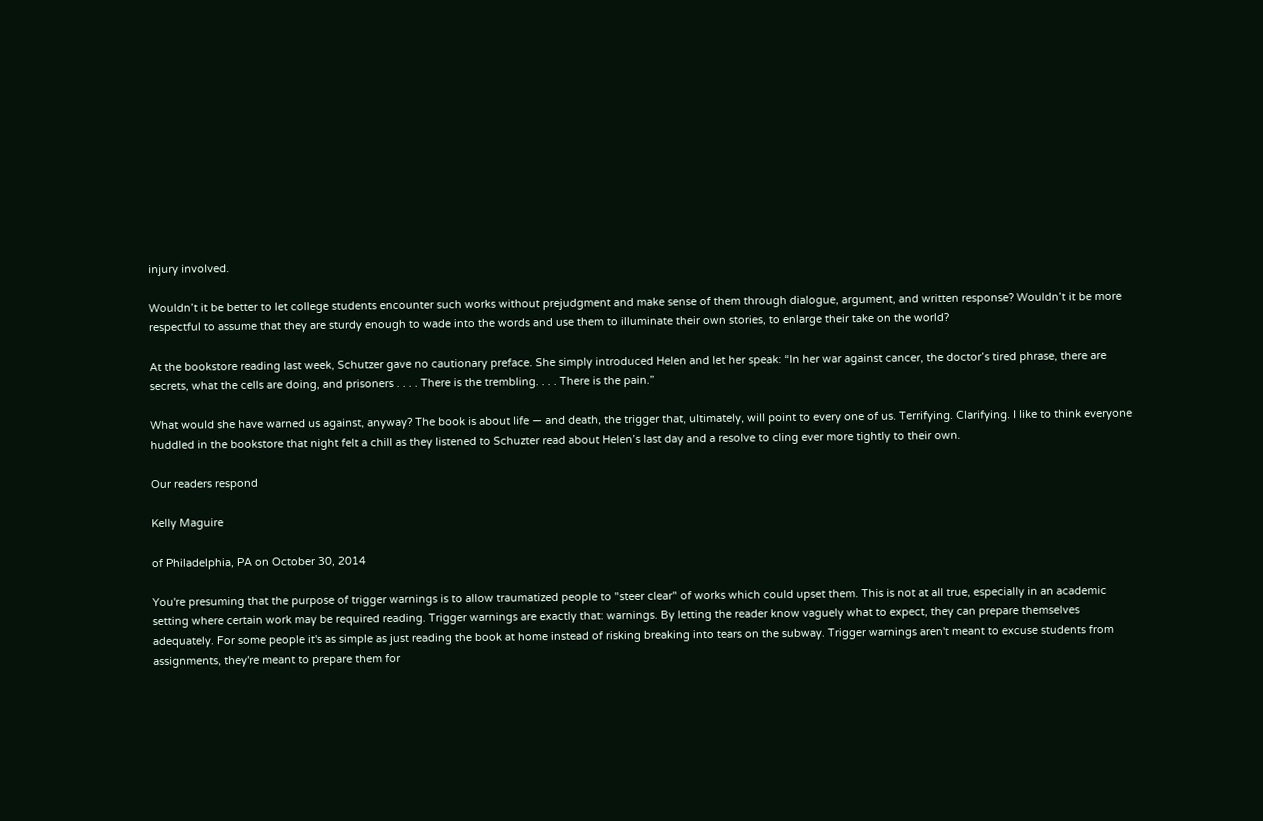injury involved.

Wouldn’t it be better to let college students encounter such works without prejudgment and make sense of them through dialogue, argument, and written response? Wouldn’t it be more respectful to assume that they are sturdy enough to wade into the words and use them to illuminate their own stories, to enlarge their take on the world?

At the bookstore reading last week, Schutzer gave no cautionary preface. She simply introduced Helen and let her speak: “In her war against cancer, the doctor’s tired phrase, there are secrets, what the cells are doing, and prisoners . . . . There is the trembling. . . . There is the pain.”

What would she have warned us against, anyway? The book is about life — and death, the trigger that, ultimately, will point to every one of us. Terrifying. Clarifying. I like to think everyone huddled in the bookstore that night felt a chill as they listened to Schuzter read about Helen’s last day and a resolve to cling ever more tightly to their own.

Our readers respond

Kelly Maguire

of Philadelphia, PA on October 30, 2014

You're presuming that the purpose of trigger warnings is to allow traumatized people to "steer clear" of works which could upset them. This is not at all true, especially in an academic setting where certain work may be required reading. Trigger warnings are exactly that: warnings. By letting the reader know vaguely what to expect, they can prepare themselves adequately. For some people it's as simple as just reading the book at home instead of risking breaking into tears on the subway. Trigger warnings aren't meant to excuse students from assignments, they're meant to prepare them for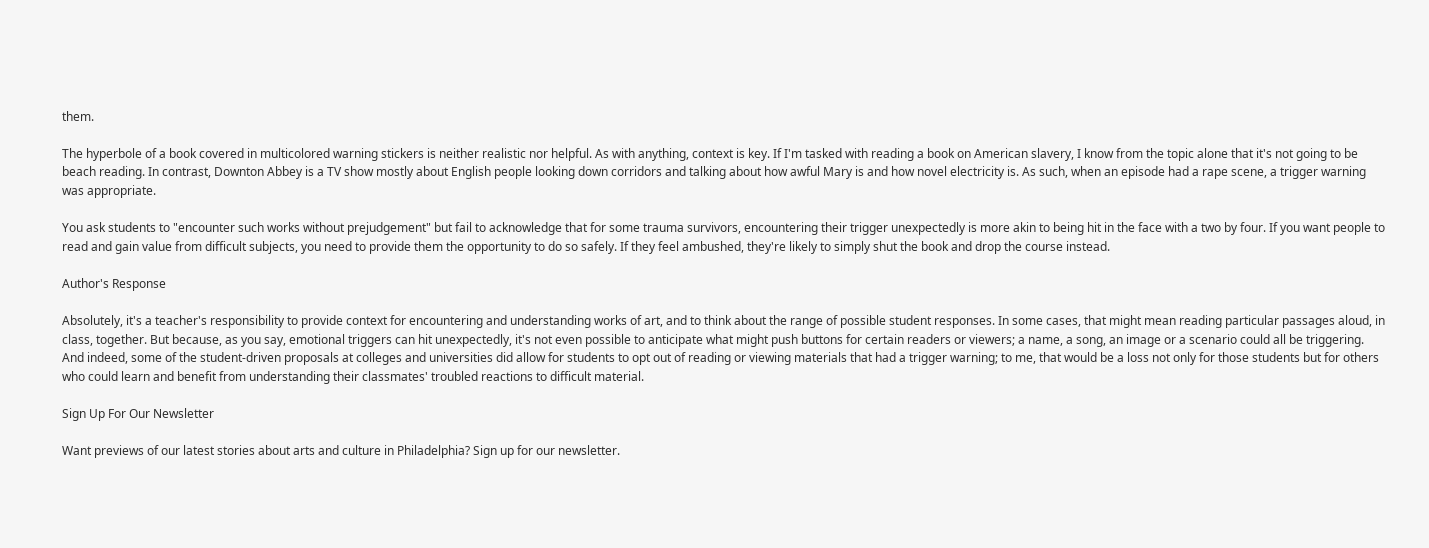them.

The hyperbole of a book covered in multicolored warning stickers is neither realistic nor helpful. As with anything, context is key. If I'm tasked with reading a book on American slavery, I know from the topic alone that it's not going to be beach reading. In contrast, Downton Abbey is a TV show mostly about English people looking down corridors and talking about how awful Mary is and how novel electricity is. As such, when an episode had a rape scene, a trigger warning was appropriate.

You ask students to "encounter such works without prejudgement" but fail to acknowledge that for some trauma survivors, encountering their trigger unexpectedly is more akin to being hit in the face with a two by four. If you want people to read and gain value from difficult subjects, you need to provide them the opportunity to do so safely. If they feel ambushed, they're likely to simply shut the book and drop the course instead.

Author's Response

Absolutely, it's a teacher's responsibility to provide context for encountering and understanding works of art, and to think about the range of possible student responses. In some cases, that might mean reading particular passages aloud, in class, together. But because, as you say, emotional triggers can hit unexpectedly, it's not even possible to anticipate what might push buttons for certain readers or viewers; a name, a song, an image or a scenario could all be triggering. And indeed, some of the student-driven proposals at colleges and universities did allow for students to opt out of reading or viewing materials that had a trigger warning; to me, that would be a loss not only for those students but for others who could learn and benefit from understanding their classmates' troubled reactions to difficult material.

Sign Up For Our Newsletter

Want previews of our latest stories about arts and culture in Philadelphia? Sign up for our newsletter.